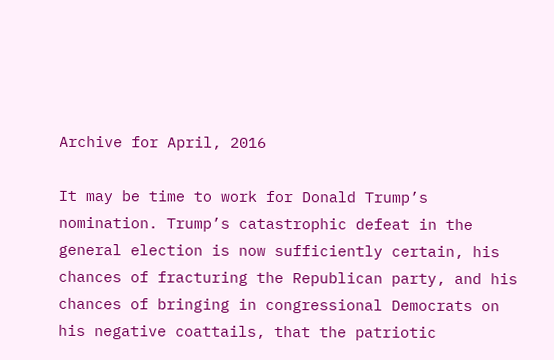Archive for April, 2016

It may be time to work for Donald Trump’s nomination. Trump’s catastrophic defeat in the general election is now sufficiently certain, his chances of fracturing the Republican party, and his chances of bringing in congressional Democrats on his negative coattails, that the patriotic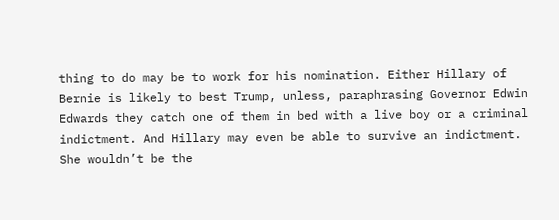thing to do may be to work for his nomination. Either Hillary of Bernie is likely to best Trump, unless, paraphrasing Governor Edwin Edwards they catch one of them in bed with a live boy or a criminal indictment. And Hillary may even be able to survive an indictment. She wouldn’t be the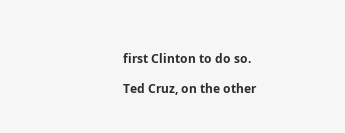first Clinton to do so.

Ted Cruz, on the other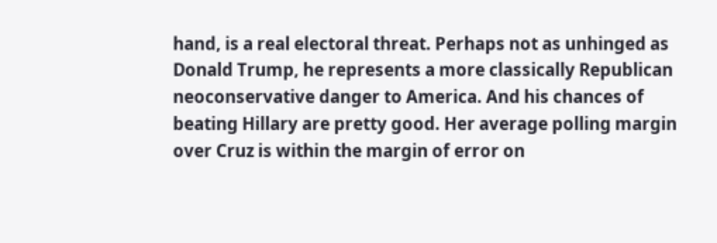hand, is a real electoral threat. Perhaps not as unhinged as Donald Trump, he represents a more classically Republican neoconservative danger to America. And his chances of beating Hillary are pretty good. Her average polling margin over Cruz is within the margin of error on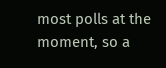most polls at the moment, so a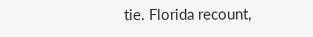tie. Florida recount,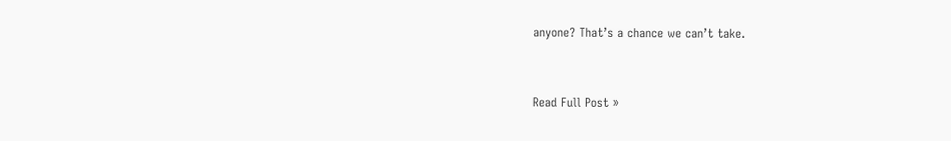anyone? That’s a chance we can’t take.


Read Full Post »